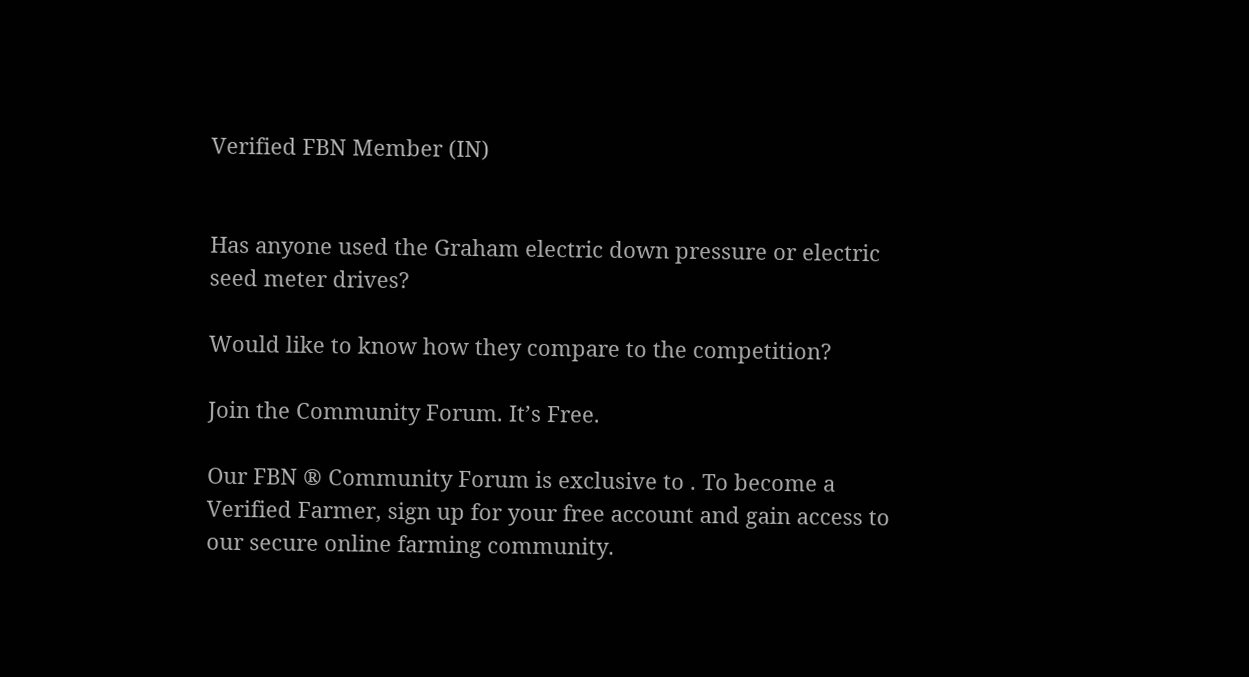Verified FBN Member (IN)


Has anyone used the Graham electric down pressure or electric seed meter drives?

Would like to know how they compare to the competition?

Join the Community Forum. It’s Free.

Our FBN ® Community Forum is exclusive to . To become a Verified Farmer, sign up for your free account and gain access to our secure online farming community.